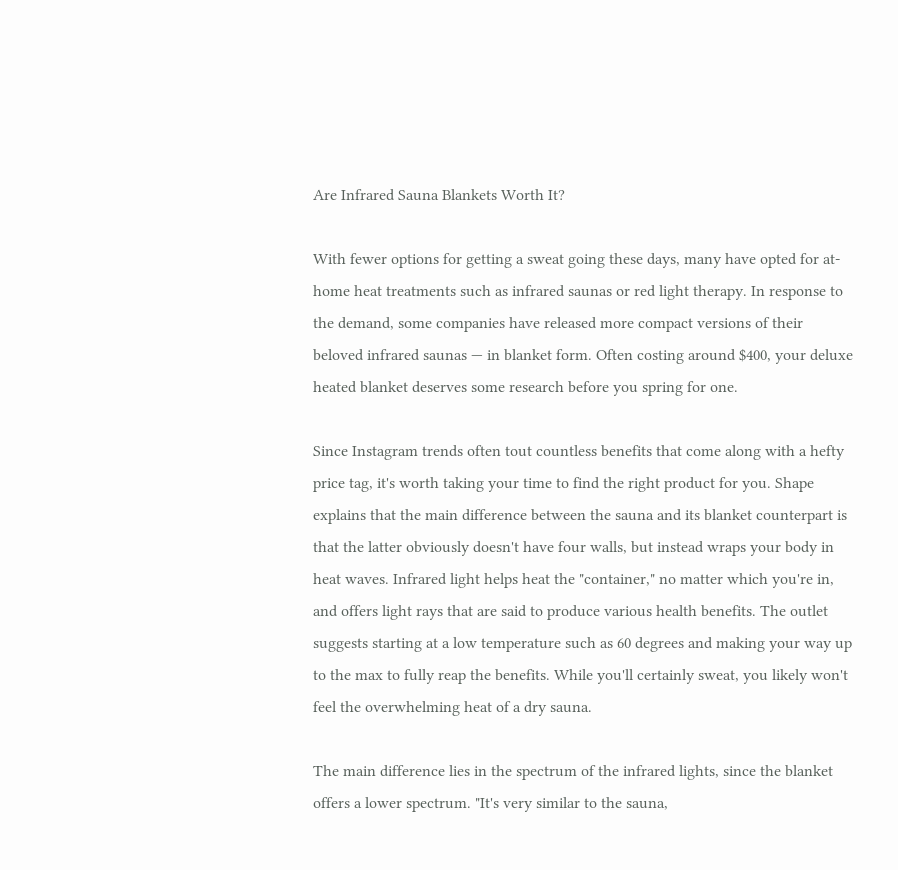Are Infrared Sauna Blankets Worth It?

With fewer options for getting a sweat going these days, many have opted for at-home heat treatments such as infrared saunas or red light therapy. In response to the demand, some companies have released more compact versions of their beloved infrared saunas — in blanket form. Often costing around $400, your deluxe heated blanket deserves some research before you spring for one.

Since Instagram trends often tout countless benefits that come along with a hefty price tag, it's worth taking your time to find the right product for you. Shape explains that the main difference between the sauna and its blanket counterpart is that the latter obviously doesn't have four walls, but instead wraps your body in heat waves. Infrared light helps heat the "container," no matter which you're in, and offers light rays that are said to produce various health benefits. The outlet suggests starting at a low temperature such as 60 degrees and making your way up to the max to fully reap the benefits. While you'll certainly sweat, you likely won't feel the overwhelming heat of a dry sauna.

The main difference lies in the spectrum of the infrared lights, since the blanket offers a lower spectrum. "It's very similar to the sauna,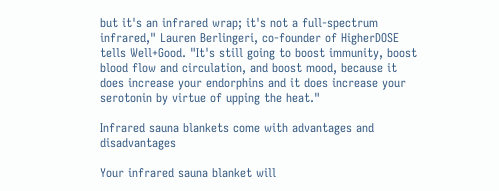but it's an infrared wrap; it's not a full-spectrum infrared," Lauren Berlingeri, co-founder of HigherDOSE tells Well+Good. "It's still going to boost immunity, boost blood flow and circulation, and boost mood, because it does increase your endorphins and it does increase your serotonin by virtue of upping the heat."

Infrared sauna blankets come with advantages and disadvantages

Your infrared sauna blanket will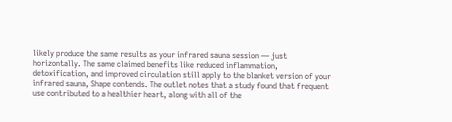likely produce the same results as your infrared sauna session — just horizontally. The same claimed benefits like reduced inflammation, detoxification, and improved circulation still apply to the blanket version of your infrared sauna, Shape contends. The outlet notes that a study found that frequent use contributed to a healthier heart, along with all of the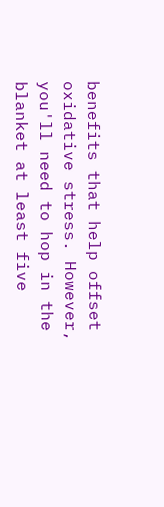benefits that help offset oxidative stress. However, you'll need to hop in the blanket at least five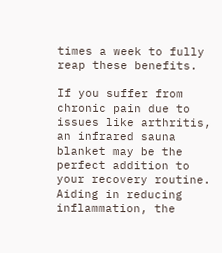times a week to fully reap these benefits.

If you suffer from chronic pain due to issues like arthritis, an infrared sauna blanket may be the perfect addition to your recovery routine. Aiding in reducing inflammation, the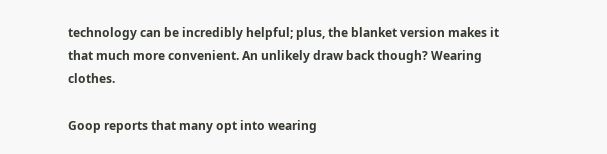technology can be incredibly helpful; plus, the blanket version makes it that much more convenient. An unlikely draw back though? Wearing clothes.

Goop reports that many opt into wearing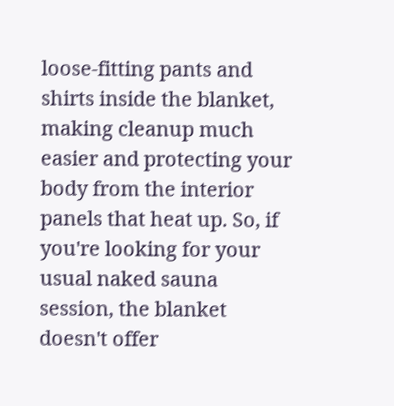loose-fitting pants and shirts inside the blanket, making cleanup much easier and protecting your body from the interior panels that heat up. So, if you're looking for your usual naked sauna session, the blanket doesn't offer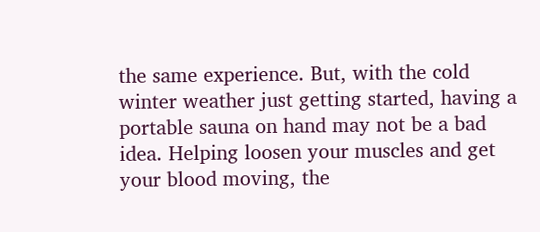the same experience. But, with the cold winter weather just getting started, having a portable sauna on hand may not be a bad idea. Helping loosen your muscles and get your blood moving, the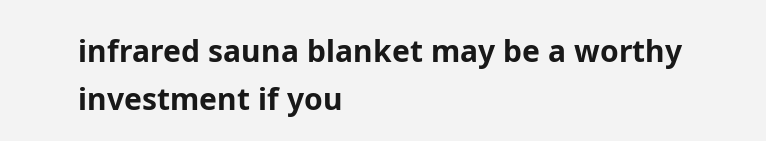infrared sauna blanket may be a worthy investment if you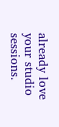already love your studio sessions.